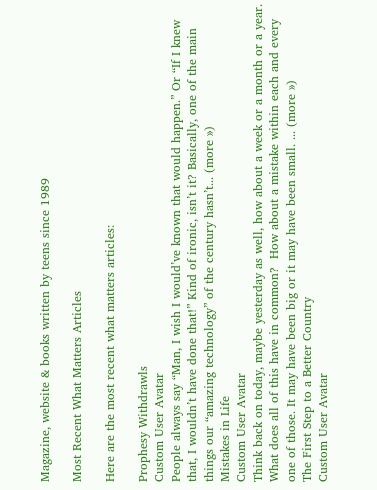Magazine, website & books written by teens since 1989

Most Recent What Matters Articles

Here are the most recent what matters articles:

Prophesy Withdrawls
Custom User Avatar
People always say “Man, I wish I would’ve known that would happen.” Or “If I knew that, I wouldn’t have done that!” Kind of ironic, isn’t it? Basically, one of the main things our “amazing technology” of the century hasn’t... (more »)
Mistakes in Life
Custom User Avatar
Think back on today, maybe yesterday as well, how about a week or a month or a year. What does all of this have in common?  How about a mistake within each and every one of those. It may have been big or it may have been small. ... (more »)
The First Step to a Better Country
Custom User Avatar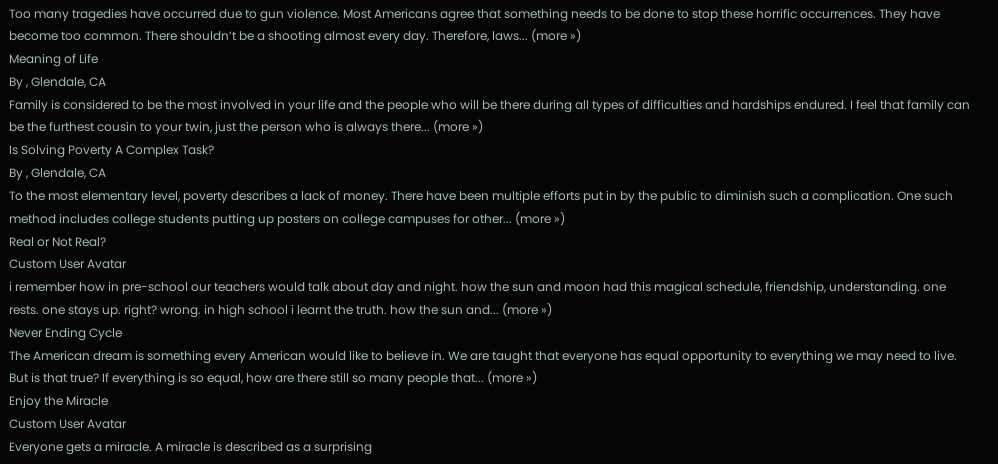Too many tragedies have occurred due to gun violence. Most Americans agree that something needs to be done to stop these horrific occurrences. They have become too common. There shouldn’t be a shooting almost every day. Therefore, laws... (more »)
Meaning of Life
By , Glendale, CA
Family is considered to be the most involved in your life and the people who will be there during all types of difficulties and hardships endured. I feel that family can be the furthest cousin to your twin, just the person who is always there... (more »)
Is Solving Poverty A Complex Task?
By , Glendale, CA
To the most elementary level, poverty describes a lack of money. There have been multiple efforts put in by the public to diminish such a complication. One such method includes college students putting up posters on college campuses for other... (more »)
Real or Not Real?
Custom User Avatar
i remember how in pre-school our teachers would talk about day and night. how the sun and moon had this magical schedule, friendship, understanding. one rests. one stays up. right? wrong. in high school i learnt the truth. how the sun and... (more »)
Never Ending Cycle
The American dream is something every American would like to believe in. We are taught that everyone has equal opportunity to everything we may need to live. But is that true? If everything is so equal, how are there still so many people that... (more »)
Enjoy the Miracle
Custom User Avatar
Everyone gets a miracle. A miracle is described as a surprising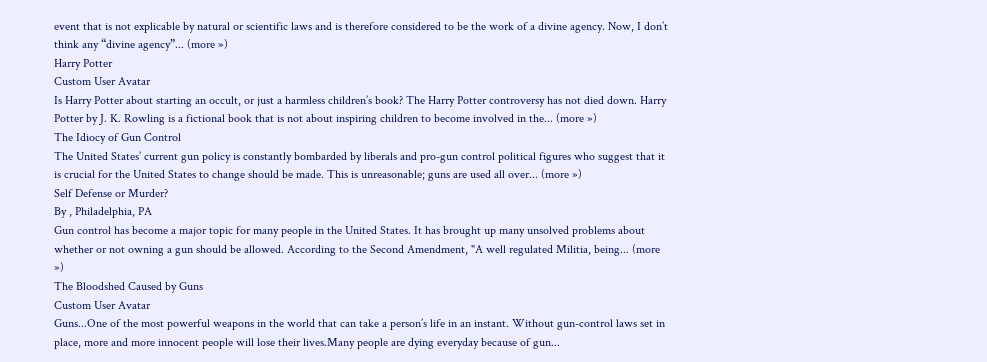event that is not explicable by natural or scientific laws and is therefore considered to be the work of a divine agency. Now, I don’t think any “divine agency”... (more »)
Harry Potter
Custom User Avatar
Is Harry Potter about starting an occult, or just a harmless children’s book? The Harry Potter controversy has not died down. Harry Potter by J. K. Rowling is a fictional book that is not about inspiring children to become involved in the... (more »)
The Idiocy of Gun Control
The United States’ current gun policy is constantly bombarded by liberals and pro-gun control political figures who suggest that it is crucial for the United States to change should be made. This is unreasonable; guns are used all over... (more »)
Self Defense or Murder?
By , Philadelphia, PA
Gun control has become a major topic for many people in the United States. It has brought up many unsolved problems about whether or not owning a gun should be allowed. According to the Second Amendment, "A well regulated Militia, being... (more »)
The Bloodshed Caused by Guns
Custom User Avatar
Guns...One of the most powerful weapons in the world that can take a person’s life in an instant. Without gun-control laws set in place, more and more innocent people will lose their lives.Many people are dying everyday because of gun...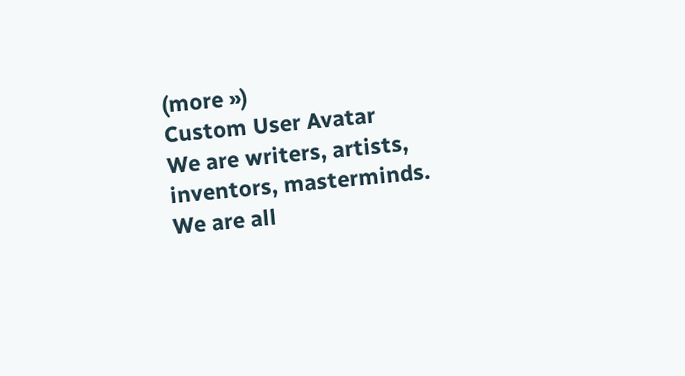(more »)
Custom User Avatar
We are writers, artists, inventors, masterminds. We are all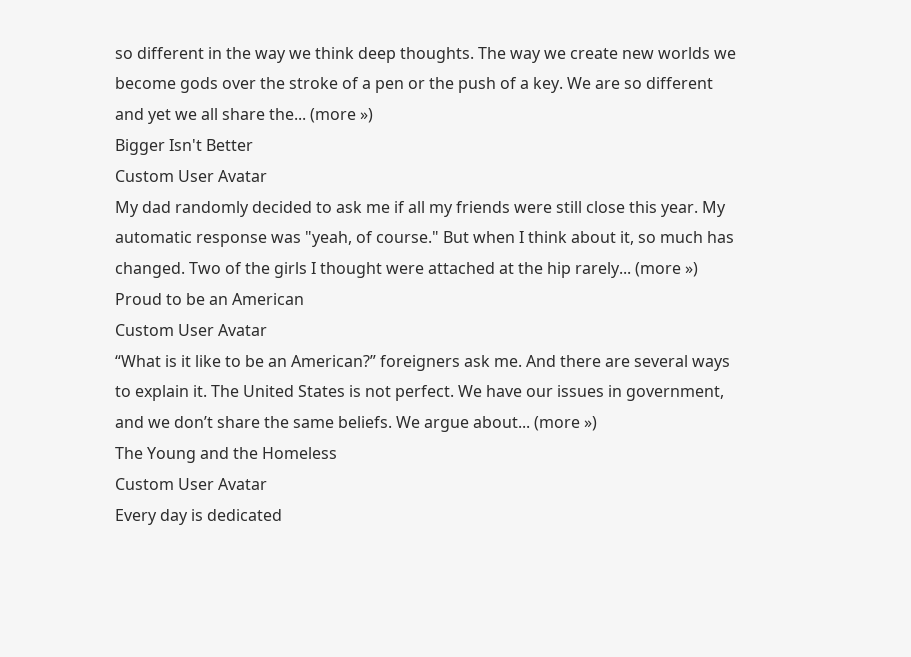so different in the way we think deep thoughts. The way we create new worlds we become gods over the stroke of a pen or the push of a key. We are so different and yet we all share the... (more »)
Bigger Isn't Better
Custom User Avatar
My dad randomly decided to ask me if all my friends were still close this year. My automatic response was "yeah, of course." But when I think about it, so much has changed. Two of the girls I thought were attached at the hip rarely... (more »)
Proud to be an American
Custom User Avatar
“What is it like to be an American?” foreigners ask me. And there are several ways to explain it. The United States is not perfect. We have our issues in government, and we don’t share the same beliefs. We argue about... (more »)
The Young and the Homeless
Custom User Avatar
Every day is dedicated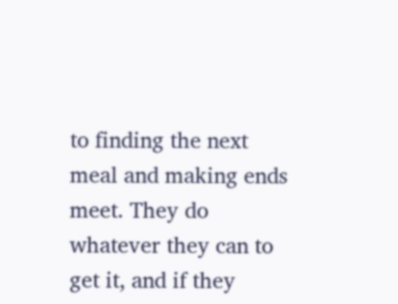to finding the next meal and making ends meet. They do whatever they can to get it, and if they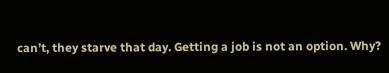can’t, they starve that day. Getting a job is not an option. Why?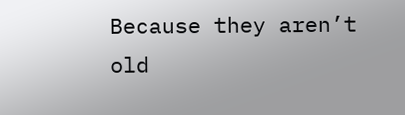Because they aren’t old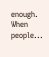enough. When people...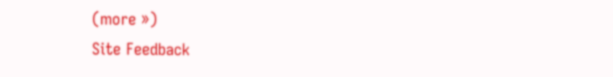(more »)
Site Feedback